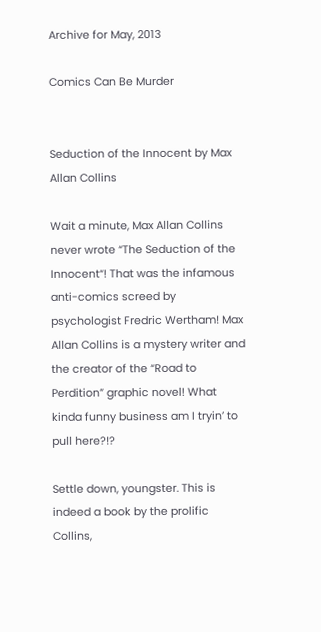Archive for May, 2013

Comics Can Be Murder


Seduction of the Innocent by Max Allan Collins

Wait a minute, Max Allan Collins never wrote “The Seduction of the Innocent“! That was the infamous anti-comics screed by psychologist Fredric Wertham! Max Allan Collins is a mystery writer and the creator of the “Road to Perdition” graphic novel! What kinda funny business am I tryin’ to pull here?!?

Settle down, youngster. This is indeed a book by the prolific Collins,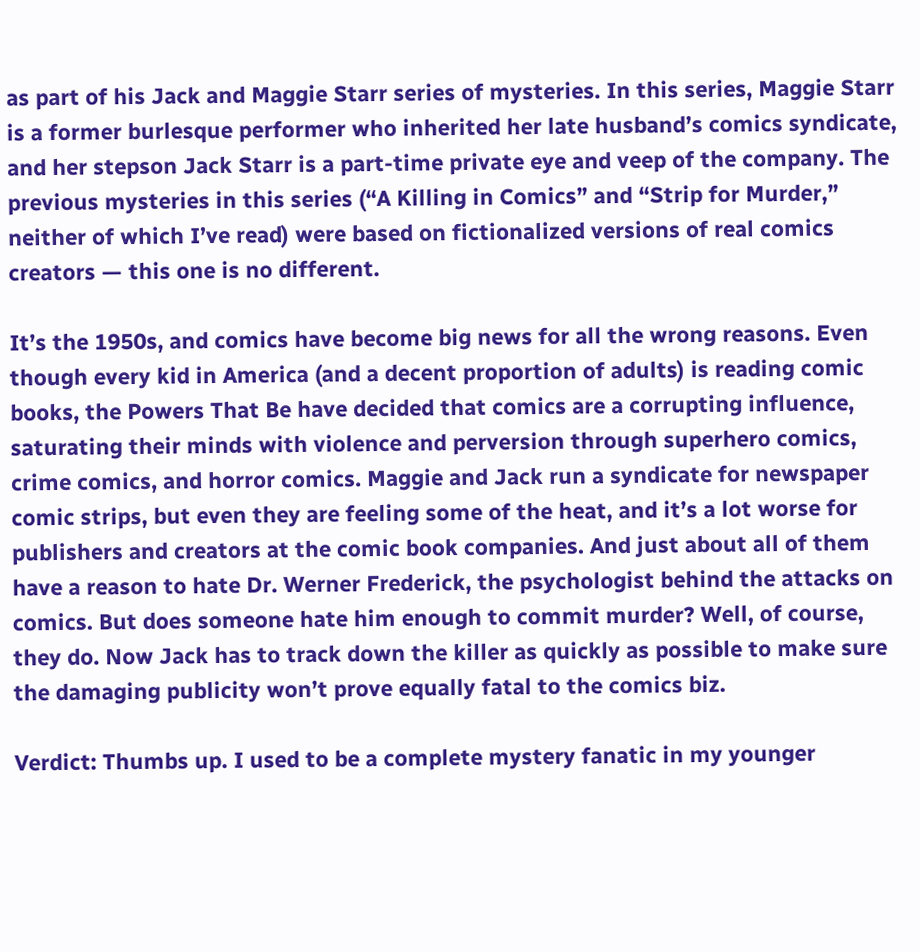as part of his Jack and Maggie Starr series of mysteries. In this series, Maggie Starr is a former burlesque performer who inherited her late husband’s comics syndicate, and her stepson Jack Starr is a part-time private eye and veep of the company. The previous mysteries in this series (“A Killing in Comics” and “Strip for Murder,” neither of which I’ve read) were based on fictionalized versions of real comics creators — this one is no different.

It’s the 1950s, and comics have become big news for all the wrong reasons. Even though every kid in America (and a decent proportion of adults) is reading comic books, the Powers That Be have decided that comics are a corrupting influence, saturating their minds with violence and perversion through superhero comics, crime comics, and horror comics. Maggie and Jack run a syndicate for newspaper comic strips, but even they are feeling some of the heat, and it’s a lot worse for publishers and creators at the comic book companies. And just about all of them have a reason to hate Dr. Werner Frederick, the psychologist behind the attacks on comics. But does someone hate him enough to commit murder? Well, of course, they do. Now Jack has to track down the killer as quickly as possible to make sure the damaging publicity won’t prove equally fatal to the comics biz.

Verdict: Thumbs up. I used to be a complete mystery fanatic in my younger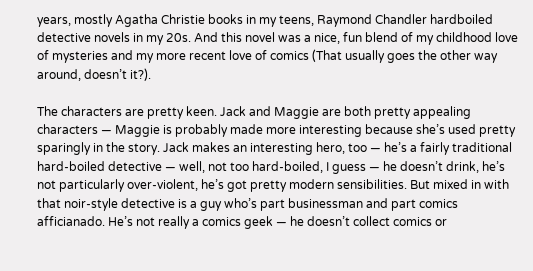years, mostly Agatha Christie books in my teens, Raymond Chandler hardboiled detective novels in my 20s. And this novel was a nice, fun blend of my childhood love of mysteries and my more recent love of comics (That usually goes the other way around, doesn’t it?).

The characters are pretty keen. Jack and Maggie are both pretty appealing characters — Maggie is probably made more interesting because she’s used pretty sparingly in the story. Jack makes an interesting hero, too — he’s a fairly traditional hard-boiled detective — well, not too hard-boiled, I guess — he doesn’t drink, he’s not particularly over-violent, he’s got pretty modern sensibilities. But mixed in with that noir-style detective is a guy who’s part businessman and part comics afficianado. He’s not really a comics geek — he doesn’t collect comics or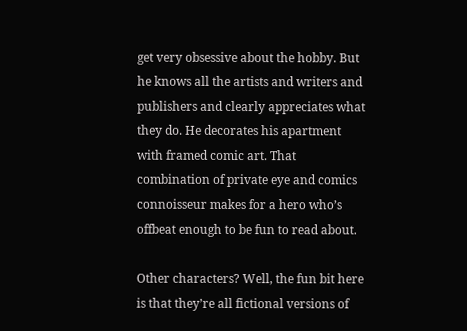get very obsessive about the hobby. But he knows all the artists and writers and publishers and clearly appreciates what they do. He decorates his apartment with framed comic art. That combination of private eye and comics connoisseur makes for a hero who’s offbeat enough to be fun to read about.

Other characters? Well, the fun bit here is that they’re all fictional versions of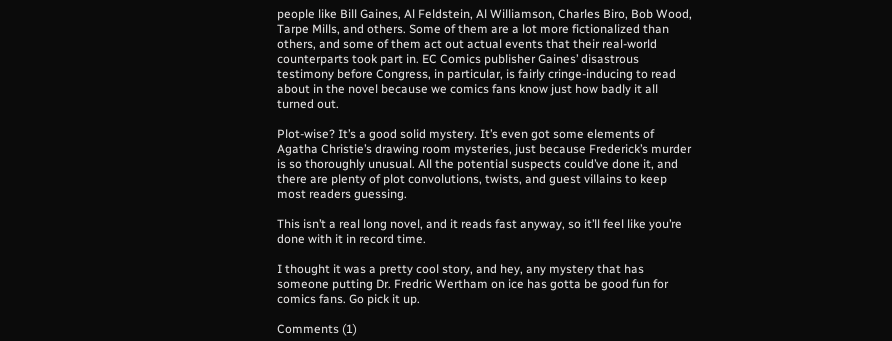people like Bill Gaines, Al Feldstein, Al Williamson, Charles Biro, Bob Wood, Tarpe Mills, and others. Some of them are a lot more fictionalized than others, and some of them act out actual events that their real-world counterparts took part in. EC Comics publisher Gaines’ disastrous testimony before Congress, in particular, is fairly cringe-inducing to read about in the novel because we comics fans know just how badly it all turned out.

Plot-wise? It’s a good solid mystery. It’s even got some elements of Agatha Christie’s drawing room mysteries, just because Frederick’s murder is so thoroughly unusual. All the potential suspects could’ve done it, and there are plenty of plot convolutions, twists, and guest villains to keep most readers guessing.

This isn’t a real long novel, and it reads fast anyway, so it’ll feel like you’re done with it in record time.

I thought it was a pretty cool story, and hey, any mystery that has someone putting Dr. Fredric Wertham on ice has gotta be good fun for comics fans. Go pick it up.

Comments (1)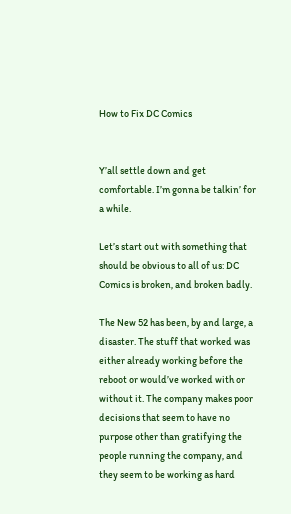How to Fix DC Comics


Y’all settle down and get comfortable. I’m gonna be talkin’ for a while.

Let’s start out with something that should be obvious to all of us: DC Comics is broken, and broken badly.

The New 52 has been, by and large, a disaster. The stuff that worked was either already working before the reboot or would’ve worked with or without it. The company makes poor decisions that seem to have no purpose other than gratifying the people running the company, and they seem to be working as hard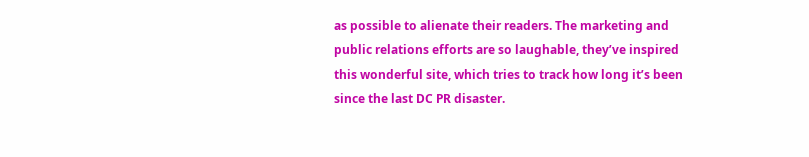as possible to alienate their readers. The marketing and public relations efforts are so laughable, they’ve inspired this wonderful site, which tries to track how long it’s been since the last DC PR disaster.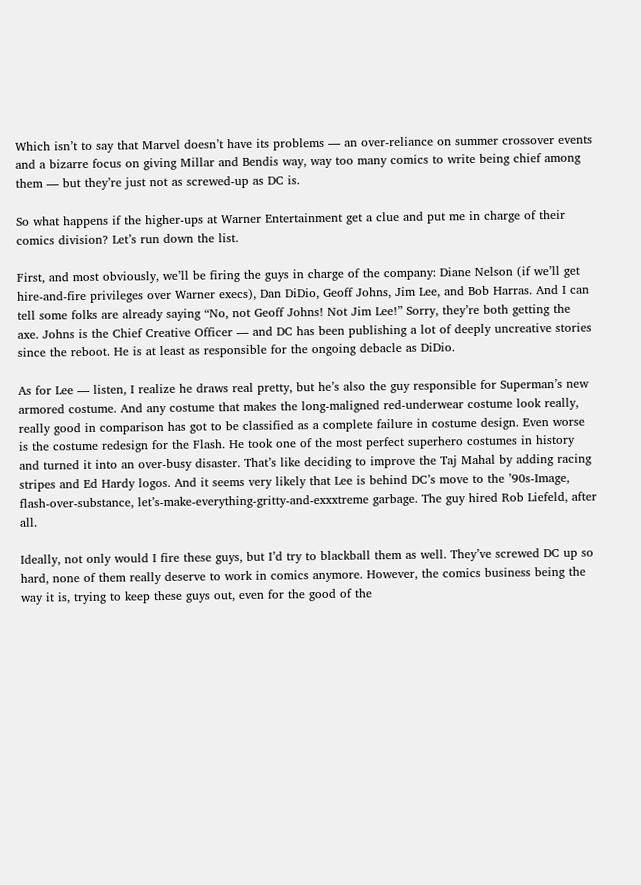Which isn’t to say that Marvel doesn’t have its problems — an over-reliance on summer crossover events and a bizarre focus on giving Millar and Bendis way, way too many comics to write being chief among them — but they’re just not as screwed-up as DC is.

So what happens if the higher-ups at Warner Entertainment get a clue and put me in charge of their comics division? Let’s run down the list.

First, and most obviously, we’ll be firing the guys in charge of the company: Diane Nelson (if we’ll get hire-and-fire privileges over Warner execs), Dan DiDio, Geoff Johns, Jim Lee, and Bob Harras. And I can tell some folks are already saying “No, not Geoff Johns! Not Jim Lee!” Sorry, they’re both getting the axe. Johns is the Chief Creative Officer — and DC has been publishing a lot of deeply uncreative stories since the reboot. He is at least as responsible for the ongoing debacle as DiDio.

As for Lee — listen, I realize he draws real pretty, but he’s also the guy responsible for Superman’s new armored costume. And any costume that makes the long-maligned red-underwear costume look really, really good in comparison has got to be classified as a complete failure in costume design. Even worse is the costume redesign for the Flash. He took one of the most perfect superhero costumes in history and turned it into an over-busy disaster. That’s like deciding to improve the Taj Mahal by adding racing stripes and Ed Hardy logos. And it seems very likely that Lee is behind DC’s move to the ’90s-Image, flash-over-substance, let’s-make-everything-gritty-and-exxxtreme garbage. The guy hired Rob Liefeld, after all.

Ideally, not only would I fire these guys, but I’d try to blackball them as well. They’ve screwed DC up so hard, none of them really deserve to work in comics anymore. However, the comics business being the way it is, trying to keep these guys out, even for the good of the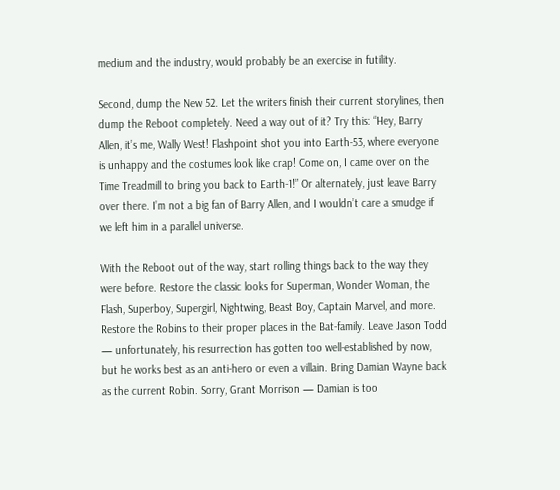medium and the industry, would probably be an exercise in futility.

Second, dump the New 52. Let the writers finish their current storylines, then dump the Reboot completely. Need a way out of it? Try this: “Hey, Barry Allen, it’s me, Wally West! Flashpoint shot you into Earth-53, where everyone is unhappy and the costumes look like crap! Come on, I came over on the Time Treadmill to bring you back to Earth-1!” Or alternately, just leave Barry over there. I’m not a big fan of Barry Allen, and I wouldn’t care a smudge if we left him in a parallel universe.

With the Reboot out of the way, start rolling things back to the way they were before. Restore the classic looks for Superman, Wonder Woman, the Flash, Superboy, Supergirl, Nightwing, Beast Boy, Captain Marvel, and more. Restore the Robins to their proper places in the Bat-family. Leave Jason Todd — unfortunately, his resurrection has gotten too well-established by now, but he works best as an anti-hero or even a villain. Bring Damian Wayne back as the current Robin. Sorry, Grant Morrison — Damian is too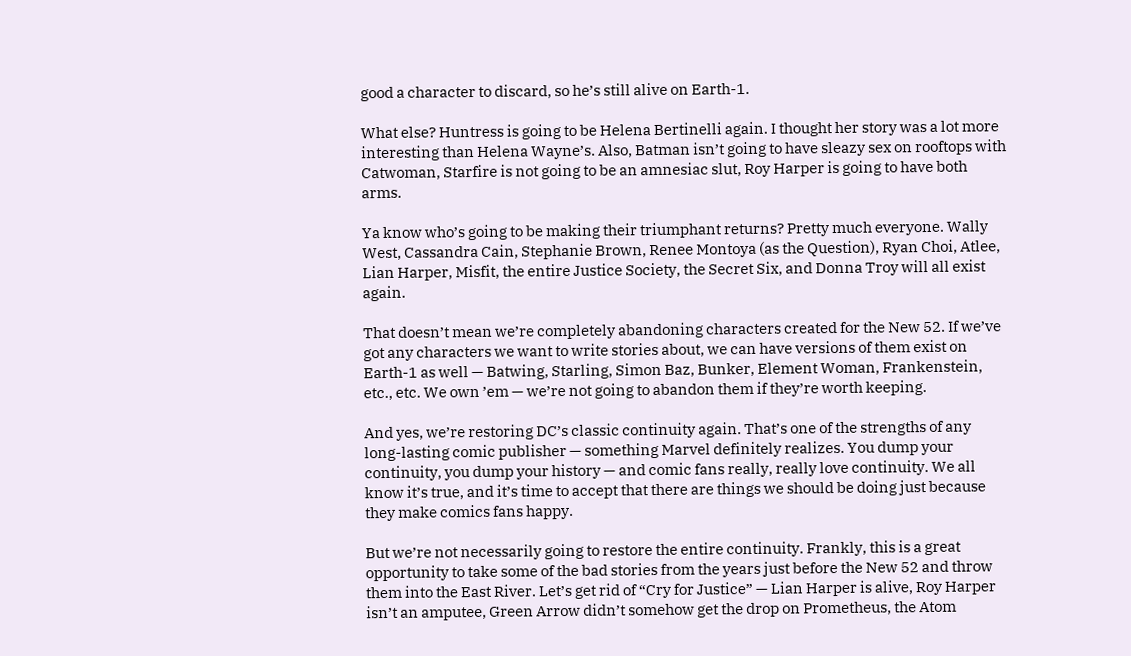good a character to discard, so he’s still alive on Earth-1.

What else? Huntress is going to be Helena Bertinelli again. I thought her story was a lot more interesting than Helena Wayne’s. Also, Batman isn’t going to have sleazy sex on rooftops with Catwoman, Starfire is not going to be an amnesiac slut, Roy Harper is going to have both arms.

Ya know who’s going to be making their triumphant returns? Pretty much everyone. Wally West, Cassandra Cain, Stephanie Brown, Renee Montoya (as the Question), Ryan Choi, Atlee, Lian Harper, Misfit, the entire Justice Society, the Secret Six, and Donna Troy will all exist again.

That doesn’t mean we’re completely abandoning characters created for the New 52. If we’ve got any characters we want to write stories about, we can have versions of them exist on Earth-1 as well — Batwing, Starling, Simon Baz, Bunker, Element Woman, Frankenstein, etc., etc. We own ’em — we’re not going to abandon them if they’re worth keeping.

And yes, we’re restoring DC’s classic continuity again. That’s one of the strengths of any long-lasting comic publisher — something Marvel definitely realizes. You dump your continuity, you dump your history — and comic fans really, really love continuity. We all know it’s true, and it’s time to accept that there are things we should be doing just because they make comics fans happy.

But we’re not necessarily going to restore the entire continuity. Frankly, this is a great opportunity to take some of the bad stories from the years just before the New 52 and throw them into the East River. Let’s get rid of “Cry for Justice” — Lian Harper is alive, Roy Harper isn’t an amputee, Green Arrow didn’t somehow get the drop on Prometheus, the Atom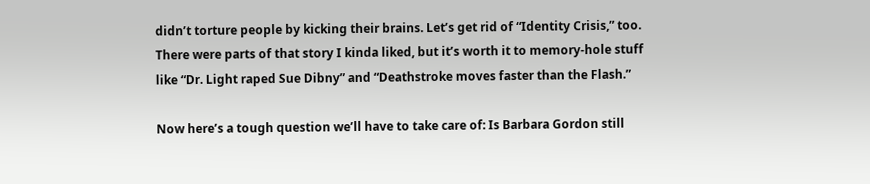didn’t torture people by kicking their brains. Let’s get rid of “Identity Crisis,” too. There were parts of that story I kinda liked, but it’s worth it to memory-hole stuff like “Dr. Light raped Sue Dibny” and “Deathstroke moves faster than the Flash.”

Now here’s a tough question we’ll have to take care of: Is Barbara Gordon still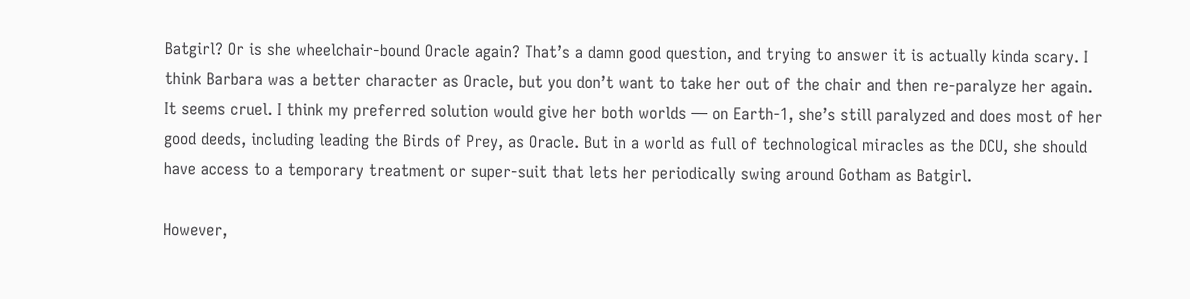Batgirl? Or is she wheelchair-bound Oracle again? That’s a damn good question, and trying to answer it is actually kinda scary. I think Barbara was a better character as Oracle, but you don’t want to take her out of the chair and then re-paralyze her again. It seems cruel. I think my preferred solution would give her both worlds — on Earth-1, she’s still paralyzed and does most of her good deeds, including leading the Birds of Prey, as Oracle. But in a world as full of technological miracles as the DCU, she should have access to a temporary treatment or super-suit that lets her periodically swing around Gotham as Batgirl.

However,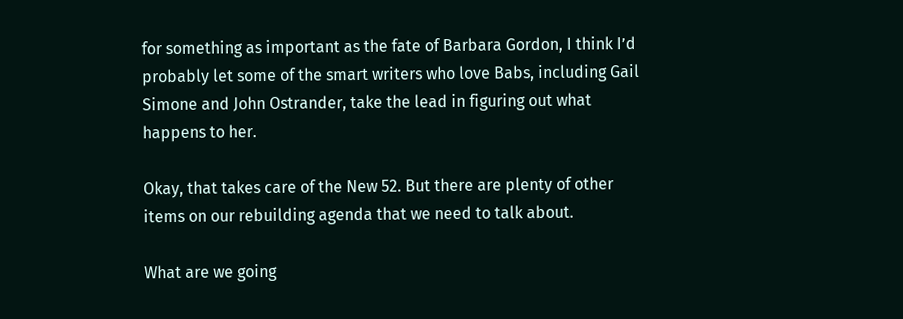for something as important as the fate of Barbara Gordon, I think I’d probably let some of the smart writers who love Babs, including Gail Simone and John Ostrander, take the lead in figuring out what happens to her.

Okay, that takes care of the New 52. But there are plenty of other items on our rebuilding agenda that we need to talk about.

What are we going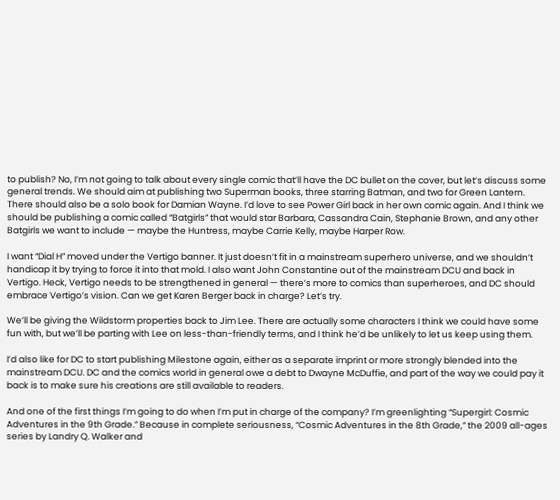to publish? No, I’m not going to talk about every single comic that’ll have the DC bullet on the cover, but let’s discuss some general trends. We should aim at publishing two Superman books, three starring Batman, and two for Green Lantern. There should also be a solo book for Damian Wayne. I’d love to see Power Girl back in her own comic again. And I think we should be publishing a comic called “Batgirls” that would star Barbara, Cassandra Cain, Stephanie Brown, and any other Batgirls we want to include — maybe the Huntress, maybe Carrie Kelly, maybe Harper Row.

I want “Dial H” moved under the Vertigo banner. It just doesn’t fit in a mainstream superhero universe, and we shouldn’t handicap it by trying to force it into that mold. I also want John Constantine out of the mainstream DCU and back in Vertigo. Heck, Vertigo needs to be strengthened in general — there’s more to comics than superheroes, and DC should embrace Vertigo’s vision. Can we get Karen Berger back in charge? Let’s try.

We’ll be giving the Wildstorm properties back to Jim Lee. There are actually some characters I think we could have some fun with, but we’ll be parting with Lee on less-than-friendly terms, and I think he’d be unlikely to let us keep using them.

I’d also like for DC to start publishing Milestone again, either as a separate imprint or more strongly blended into the mainstream DCU. DC and the comics world in general owe a debt to Dwayne McDuffie, and part of the way we could pay it back is to make sure his creations are still available to readers.

And one of the first things I’m going to do when I’m put in charge of the company? I’m greenlighting “Supergirl: Cosmic Adventures in the 9th Grade.” Because in complete seriousness, “Cosmic Adventures in the 8th Grade,” the 2009 all-ages series by Landry Q. Walker and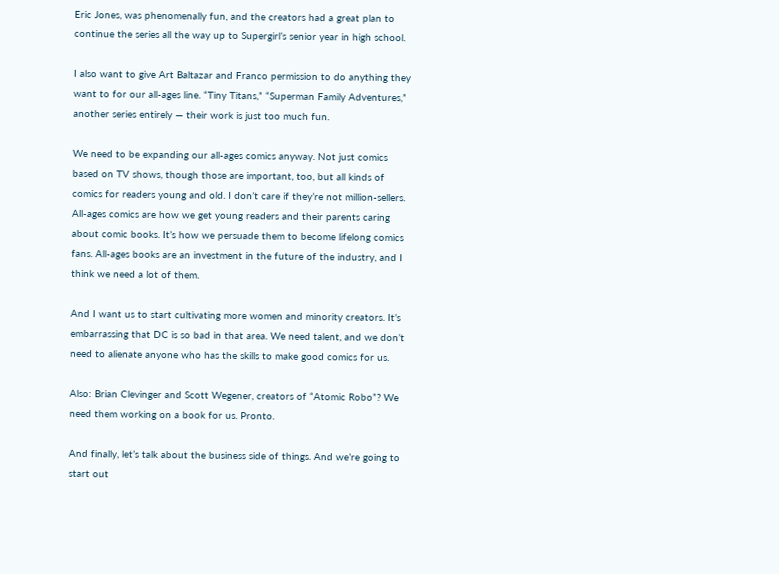Eric Jones, was phenomenally fun, and the creators had a great plan to continue the series all the way up to Supergirl’s senior year in high school.

I also want to give Art Baltazar and Franco permission to do anything they want to for our all-ages line. “Tiny Titans,” “Superman Family Adventures,” another series entirely — their work is just too much fun.

We need to be expanding our all-ages comics anyway. Not just comics based on TV shows, though those are important, too, but all kinds of comics for readers young and old. I don’t care if they’re not million-sellers. All-ages comics are how we get young readers and their parents caring about comic books. It’s how we persuade them to become lifelong comics fans. All-ages books are an investment in the future of the industry, and I think we need a lot of them.

And I want us to start cultivating more women and minority creators. It’s embarrassing that DC is so bad in that area. We need talent, and we don’t need to alienate anyone who has the skills to make good comics for us.

Also: Brian Clevinger and Scott Wegener, creators of “Atomic Robo”? We need them working on a book for us. Pronto.

And finally, let’s talk about the business side of things. And we’re going to start out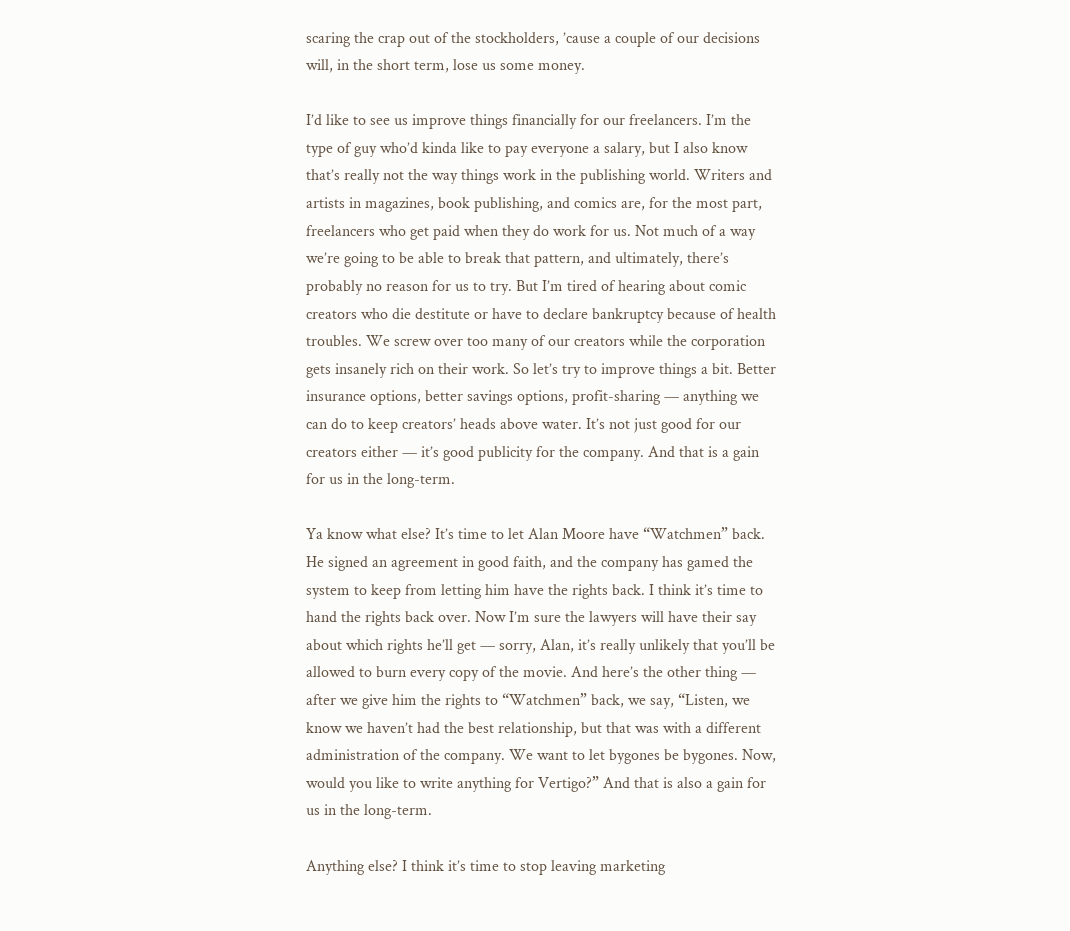scaring the crap out of the stockholders, ’cause a couple of our decisions will, in the short term, lose us some money.

I’d like to see us improve things financially for our freelancers. I’m the type of guy who’d kinda like to pay everyone a salary, but I also know that’s really not the way things work in the publishing world. Writers and artists in magazines, book publishing, and comics are, for the most part, freelancers who get paid when they do work for us. Not much of a way we’re going to be able to break that pattern, and ultimately, there’s probably no reason for us to try. But I’m tired of hearing about comic creators who die destitute or have to declare bankruptcy because of health troubles. We screw over too many of our creators while the corporation gets insanely rich on their work. So let’s try to improve things a bit. Better insurance options, better savings options, profit-sharing — anything we can do to keep creators’ heads above water. It’s not just good for our creators either — it’s good publicity for the company. And that is a gain for us in the long-term.

Ya know what else? It’s time to let Alan Moore have “Watchmen” back. He signed an agreement in good faith, and the company has gamed the system to keep from letting him have the rights back. I think it’s time to hand the rights back over. Now I’m sure the lawyers will have their say about which rights he’ll get — sorry, Alan, it’s really unlikely that you’ll be allowed to burn every copy of the movie. And here’s the other thing — after we give him the rights to “Watchmen” back, we say, “Listen, we know we haven’t had the best relationship, but that was with a different administration of the company. We want to let bygones be bygones. Now, would you like to write anything for Vertigo?” And that is also a gain for us in the long-term.

Anything else? I think it’s time to stop leaving marketing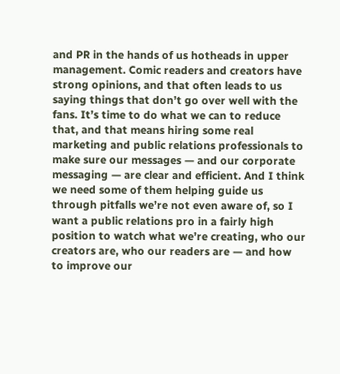and PR in the hands of us hotheads in upper management. Comic readers and creators have strong opinions, and that often leads to us saying things that don’t go over well with the fans. It’s time to do what we can to reduce that, and that means hiring some real marketing and public relations professionals to make sure our messages — and our corporate messaging — are clear and efficient. And I think we need some of them helping guide us through pitfalls we’re not even aware of, so I want a public relations pro in a fairly high position to watch what we’re creating, who our creators are, who our readers are — and how to improve our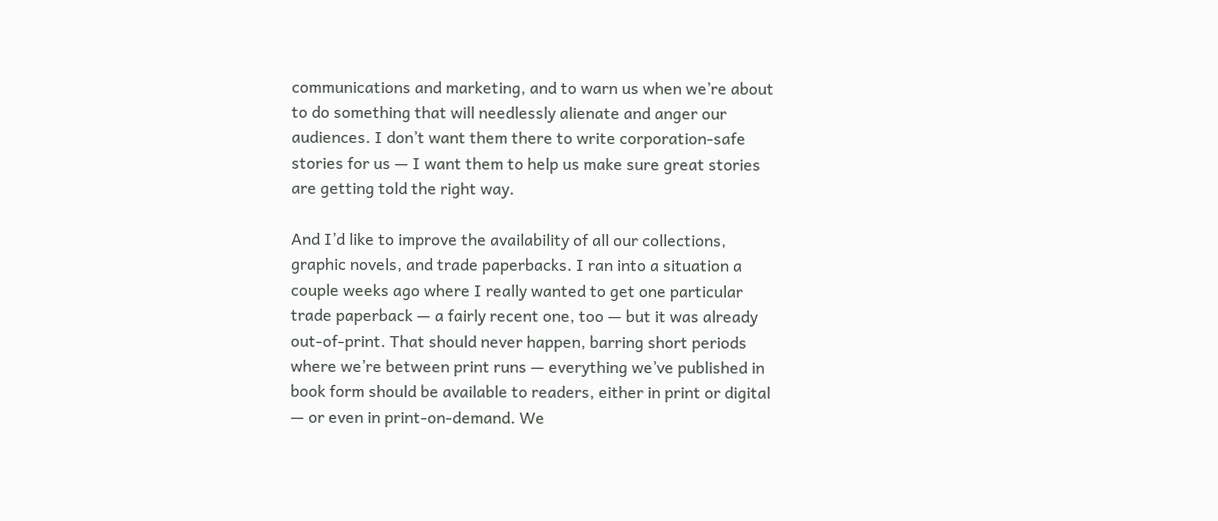communications and marketing, and to warn us when we’re about to do something that will needlessly alienate and anger our audiences. I don’t want them there to write corporation-safe stories for us — I want them to help us make sure great stories are getting told the right way.

And I’d like to improve the availability of all our collections, graphic novels, and trade paperbacks. I ran into a situation a couple weeks ago where I really wanted to get one particular trade paperback — a fairly recent one, too — but it was already out-of-print. That should never happen, barring short periods where we’re between print runs — everything we’ve published in book form should be available to readers, either in print or digital — or even in print-on-demand. We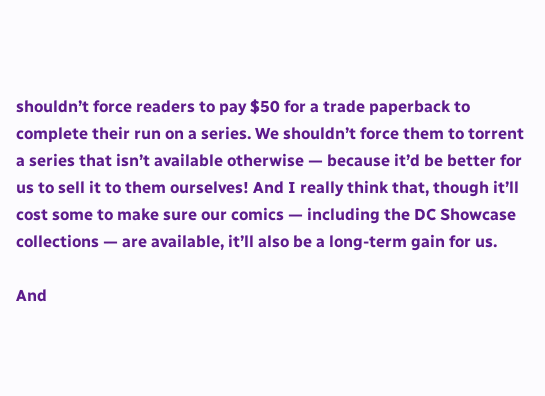shouldn’t force readers to pay $50 for a trade paperback to complete their run on a series. We shouldn’t force them to torrent a series that isn’t available otherwise — because it’d be better for us to sell it to them ourselves! And I really think that, though it’ll cost some to make sure our comics — including the DC Showcase collections — are available, it’ll also be a long-term gain for us.

And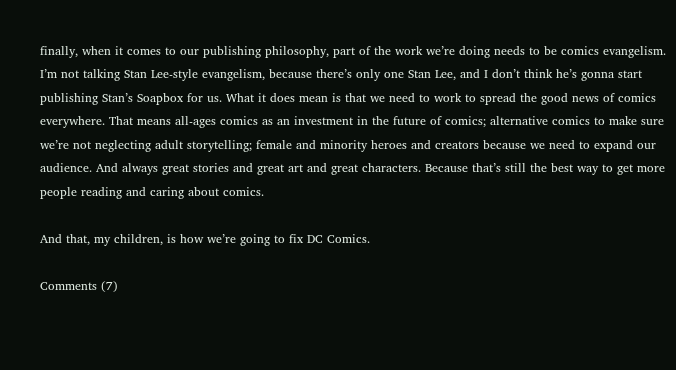finally, when it comes to our publishing philosophy, part of the work we’re doing needs to be comics evangelism. I’m not talking Stan Lee-style evangelism, because there’s only one Stan Lee, and I don’t think he’s gonna start publishing Stan’s Soapbox for us. What it does mean is that we need to work to spread the good news of comics everywhere. That means all-ages comics as an investment in the future of comics; alternative comics to make sure we’re not neglecting adult storytelling; female and minority heroes and creators because we need to expand our audience. And always great stories and great art and great characters. Because that’s still the best way to get more people reading and caring about comics.

And that, my children, is how we’re going to fix DC Comics.

Comments (7)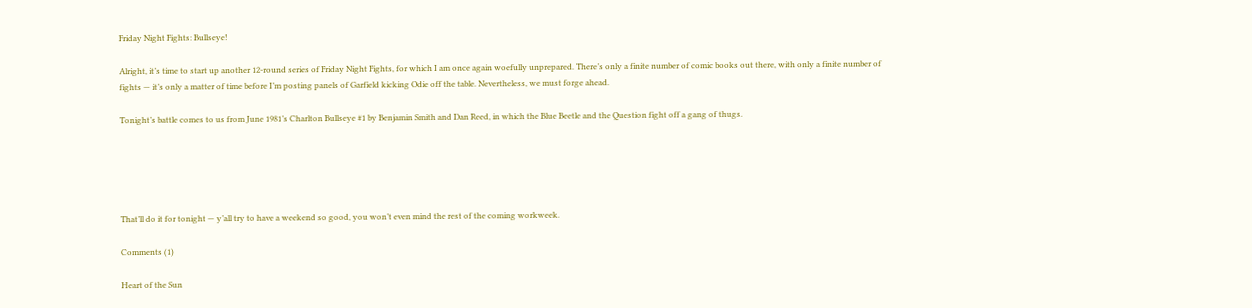Friday Night Fights: Bullseye!

Alright, it’s time to start up another 12-round series of Friday Night Fights, for which I am once again woefully unprepared. There’s only a finite number of comic books out there, with only a finite number of fights — it’s only a matter of time before I’m posting panels of Garfield kicking Odie off the table. Nevertheless, we must forge ahead.

Tonight’s battle comes to us from June 1981’s Charlton Bullseye #1 by Benjamin Smith and Dan Reed, in which the Blue Beetle and the Question fight off a gang of thugs.





That’ll do it for tonight — y’all try to have a weekend so good, you won’t even mind the rest of the coming workweek.

Comments (1)

Heart of the Sun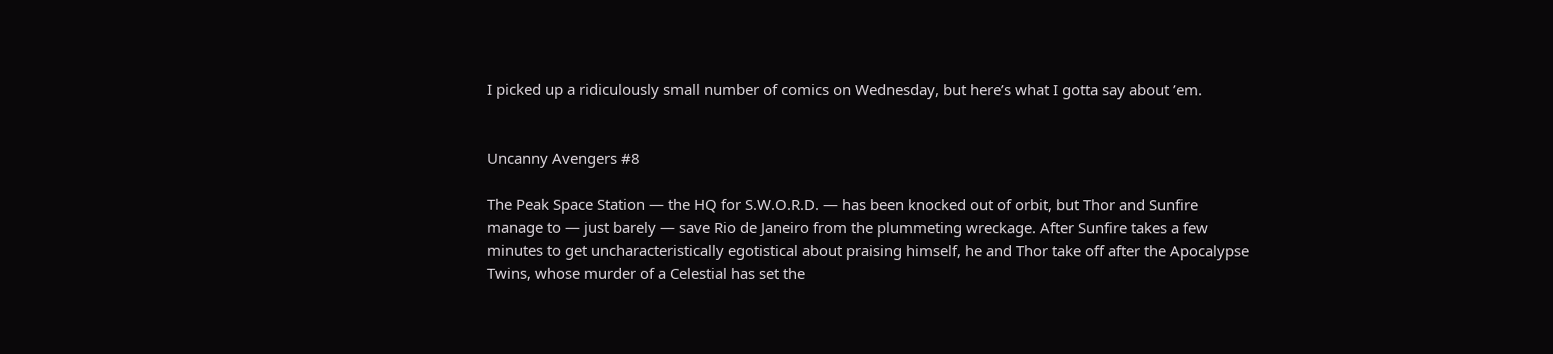I picked up a ridiculously small number of comics on Wednesday, but here’s what I gotta say about ’em.


Uncanny Avengers #8

The Peak Space Station — the HQ for S.W.O.R.D. — has been knocked out of orbit, but Thor and Sunfire manage to — just barely — save Rio de Janeiro from the plummeting wreckage. After Sunfire takes a few minutes to get uncharacteristically egotistical about praising himself, he and Thor take off after the Apocalypse Twins, whose murder of a Celestial has set the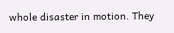whole disaster in motion. They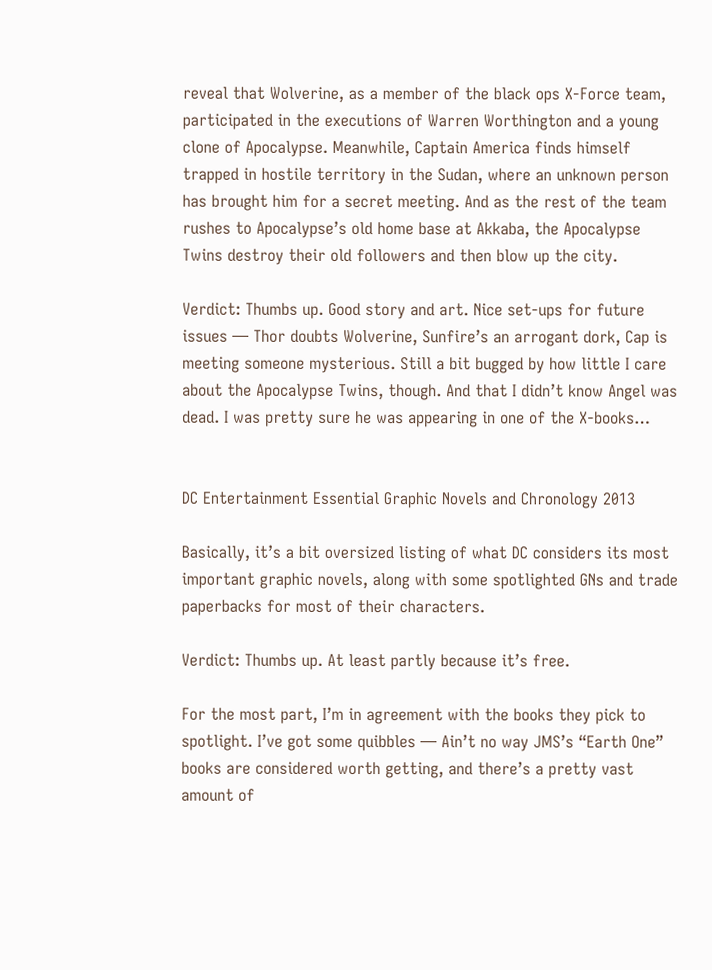reveal that Wolverine, as a member of the black ops X-Force team, participated in the executions of Warren Worthington and a young clone of Apocalypse. Meanwhile, Captain America finds himself trapped in hostile territory in the Sudan, where an unknown person has brought him for a secret meeting. And as the rest of the team rushes to Apocalypse’s old home base at Akkaba, the Apocalypse Twins destroy their old followers and then blow up the city.

Verdict: Thumbs up. Good story and art. Nice set-ups for future issues — Thor doubts Wolverine, Sunfire’s an arrogant dork, Cap is meeting someone mysterious. Still a bit bugged by how little I care about the Apocalypse Twins, though. And that I didn’t know Angel was dead. I was pretty sure he was appearing in one of the X-books…


DC Entertainment Essential Graphic Novels and Chronology 2013

Basically, it’s a bit oversized listing of what DC considers its most important graphic novels, along with some spotlighted GNs and trade paperbacks for most of their characters.

Verdict: Thumbs up. At least partly because it’s free.

For the most part, I’m in agreement with the books they pick to spotlight. I’ve got some quibbles — Ain’t no way JMS’s “Earth One” books are considered worth getting, and there’s a pretty vast amount of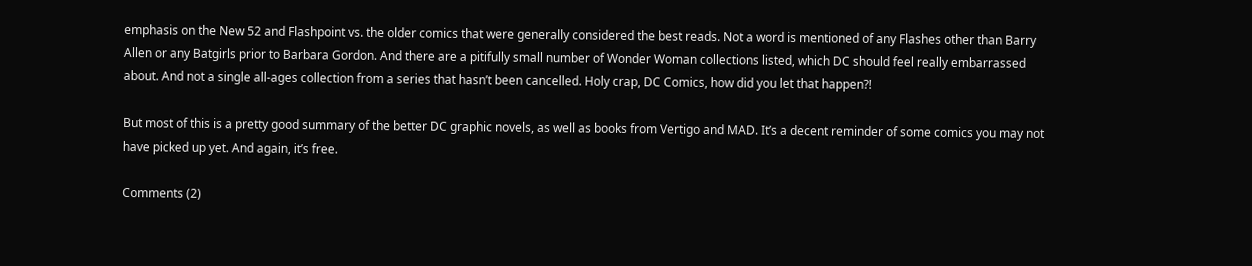emphasis on the New 52 and Flashpoint vs. the older comics that were generally considered the best reads. Not a word is mentioned of any Flashes other than Barry Allen or any Batgirls prior to Barbara Gordon. And there are a pitifully small number of Wonder Woman collections listed, which DC should feel really embarrassed about. And not a single all-ages collection from a series that hasn’t been cancelled. Holy crap, DC Comics, how did you let that happen?!

But most of this is a pretty good summary of the better DC graphic novels, as well as books from Vertigo and MAD. It’s a decent reminder of some comics you may not have picked up yet. And again, it’s free.

Comments (2)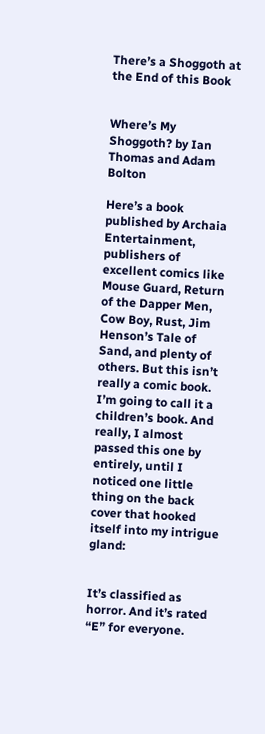There’s a Shoggoth at the End of this Book


Where’s My Shoggoth? by Ian Thomas and Adam Bolton

Here’s a book published by Archaia Entertainment, publishers of excellent comics like Mouse Guard, Return of the Dapper Men, Cow Boy, Rust, Jim Henson’s Tale of Sand, and plenty of others. But this isn’t really a comic book. I’m going to call it a children’s book. And really, I almost passed this one by entirely, until I noticed one little thing on the back cover that hooked itself into my intrigue gland:


It’s classified as horror. And it’s rated “E” for everyone.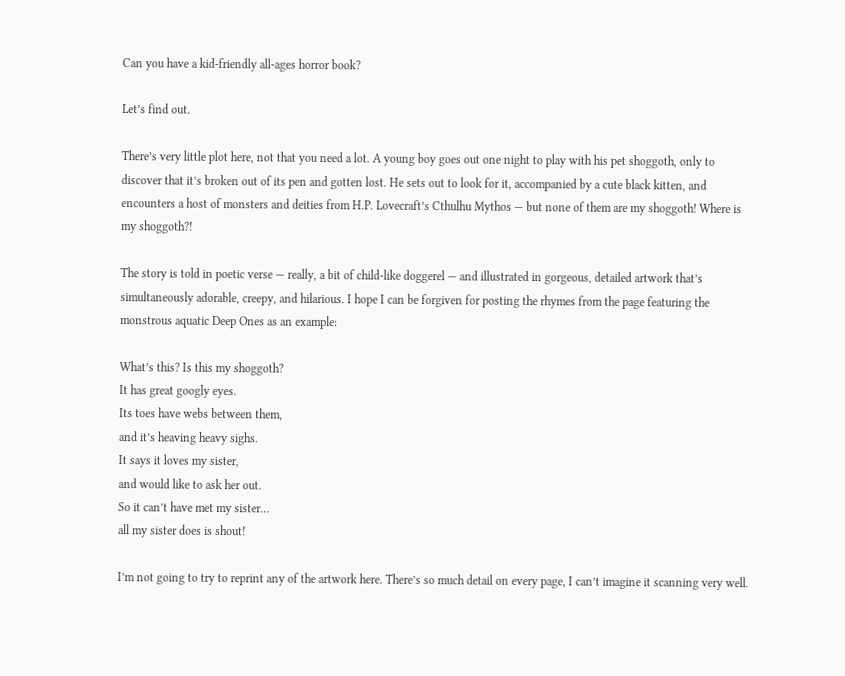Can you have a kid-friendly all-ages horror book?

Let’s find out.

There’s very little plot here, not that you need a lot. A young boy goes out one night to play with his pet shoggoth, only to discover that it’s broken out of its pen and gotten lost. He sets out to look for it, accompanied by a cute black kitten, and encounters a host of monsters and deities from H.P. Lovecraft’s Cthulhu Mythos — but none of them are my shoggoth! Where is my shoggoth?!

The story is told in poetic verse — really, a bit of child-like doggerel — and illustrated in gorgeous, detailed artwork that’s simultaneously adorable, creepy, and hilarious. I hope I can be forgiven for posting the rhymes from the page featuring the monstrous aquatic Deep Ones as an example:

What’s this? Is this my shoggoth?
It has great googly eyes.
Its toes have webs between them,
and it’s heaving heavy sighs.
It says it loves my sister,
and would like to ask her out.
So it can’t have met my sister…
all my sister does is shout!

I’m not going to try to reprint any of the artwork here. There’s so much detail on every page, I can’t imagine it scanning very well.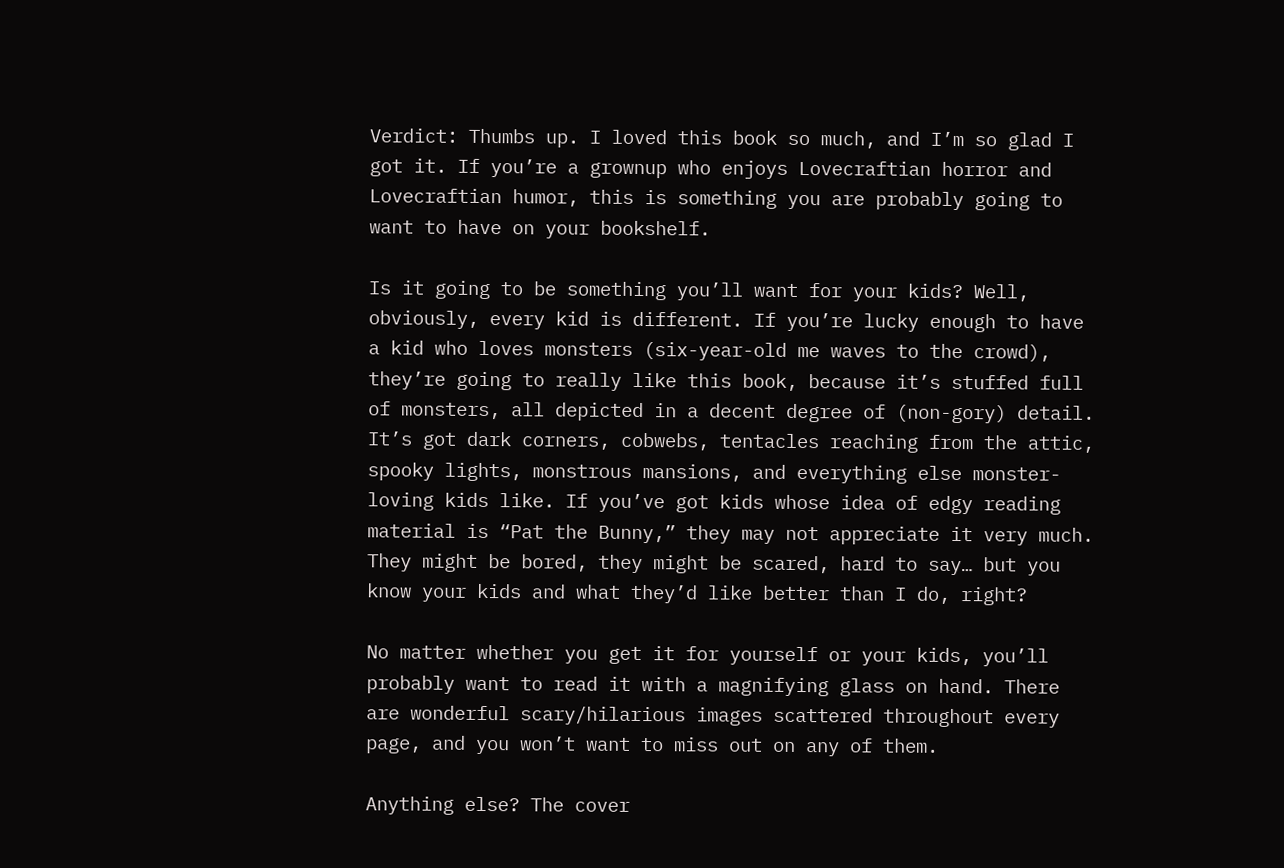Verdict: Thumbs up. I loved this book so much, and I’m so glad I got it. If you’re a grownup who enjoys Lovecraftian horror and Lovecraftian humor, this is something you are probably going to want to have on your bookshelf.

Is it going to be something you’ll want for your kids? Well, obviously, every kid is different. If you’re lucky enough to have a kid who loves monsters (six-year-old me waves to the crowd), they’re going to really like this book, because it’s stuffed full of monsters, all depicted in a decent degree of (non-gory) detail. It’s got dark corners, cobwebs, tentacles reaching from the attic, spooky lights, monstrous mansions, and everything else monster-loving kids like. If you’ve got kids whose idea of edgy reading material is “Pat the Bunny,” they may not appreciate it very much. They might be bored, they might be scared, hard to say… but you know your kids and what they’d like better than I do, right?

No matter whether you get it for yourself or your kids, you’ll probably want to read it with a magnifying glass on hand. There are wonderful scary/hilarious images scattered throughout every page, and you won’t want to miss out on any of them.

Anything else? The cover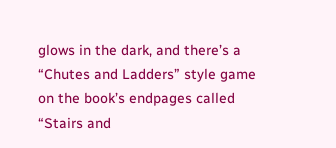glows in the dark, and there’s a “Chutes and Ladders” style game on the book’s endpages called “Stairs and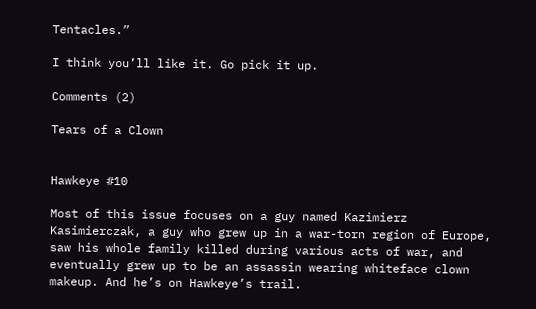Tentacles.”

I think you’ll like it. Go pick it up.

Comments (2)

Tears of a Clown


Hawkeye #10

Most of this issue focuses on a guy named Kazimierz Kasimierczak, a guy who grew up in a war-torn region of Europe, saw his whole family killed during various acts of war, and eventually grew up to be an assassin wearing whiteface clown makeup. And he’s on Hawkeye’s trail.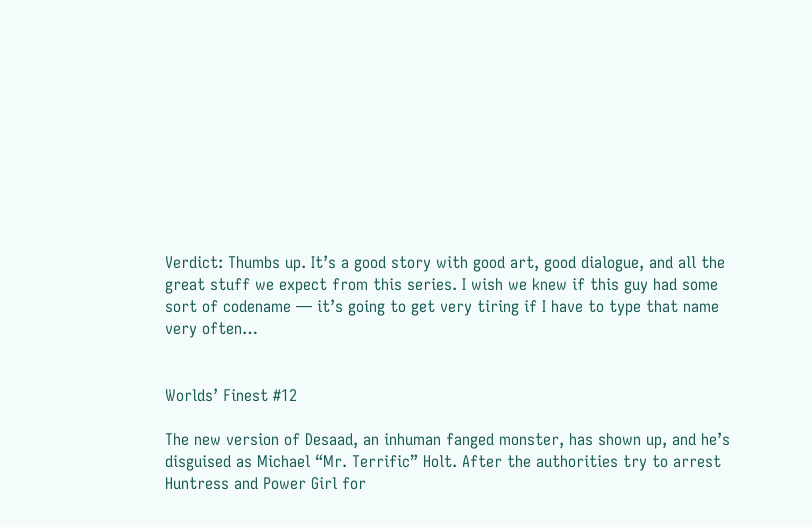Verdict: Thumbs up. It’s a good story with good art, good dialogue, and all the great stuff we expect from this series. I wish we knew if this guy had some sort of codename — it’s going to get very tiring if I have to type that name very often…


Worlds’ Finest #12

The new version of Desaad, an inhuman fanged monster, has shown up, and he’s disguised as Michael “Mr. Terrific” Holt. After the authorities try to arrest Huntress and Power Girl for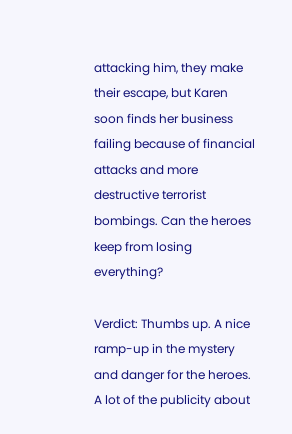attacking him, they make their escape, but Karen soon finds her business failing because of financial attacks and more destructive terrorist bombings. Can the heroes keep from losing everything?

Verdict: Thumbs up. A nice ramp-up in the mystery and danger for the heroes. A lot of the publicity about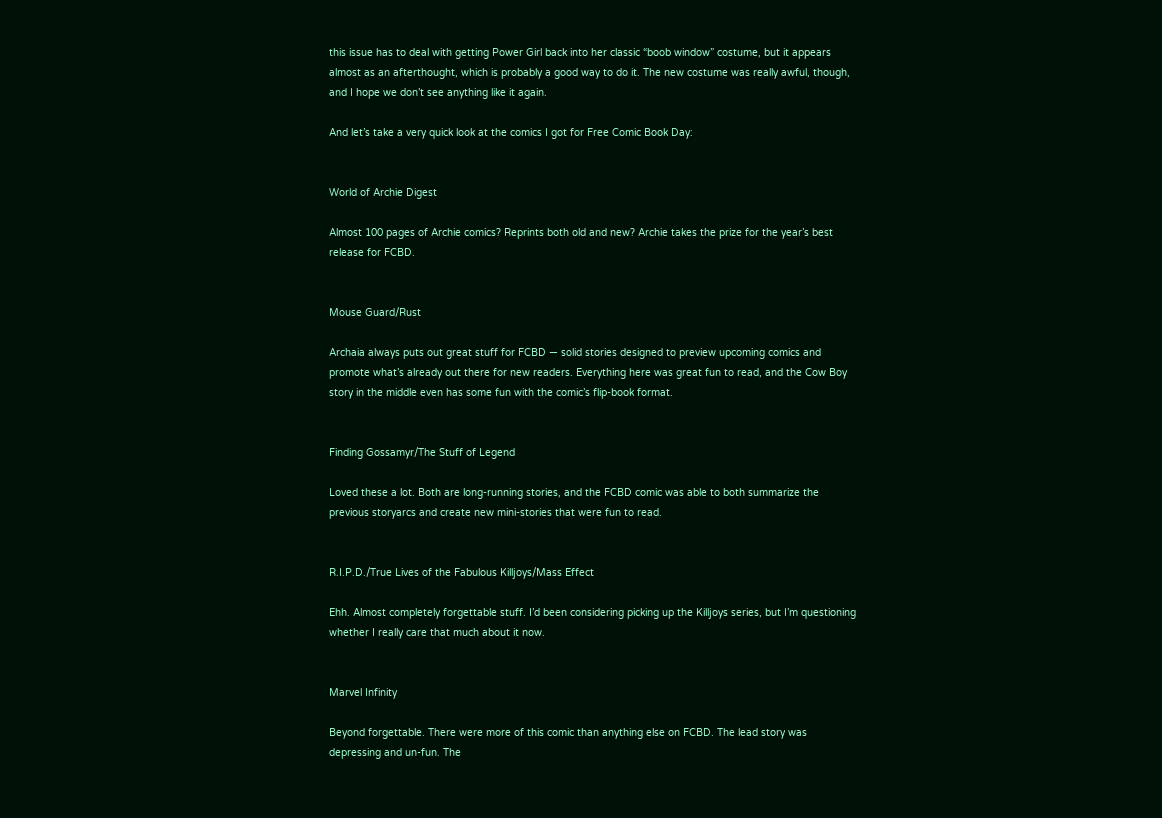this issue has to deal with getting Power Girl back into her classic “boob window” costume, but it appears almost as an afterthought, which is probably a good way to do it. The new costume was really awful, though, and I hope we don’t see anything like it again.

And let’s take a very quick look at the comics I got for Free Comic Book Day:


World of Archie Digest

Almost 100 pages of Archie comics? Reprints both old and new? Archie takes the prize for the year’s best release for FCBD.


Mouse Guard/Rust

Archaia always puts out great stuff for FCBD — solid stories designed to preview upcoming comics and promote what’s already out there for new readers. Everything here was great fun to read, and the Cow Boy story in the middle even has some fun with the comic’s flip-book format.


Finding Gossamyr/The Stuff of Legend

Loved these a lot. Both are long-running stories, and the FCBD comic was able to both summarize the previous storyarcs and create new mini-stories that were fun to read.


R.I.P.D./True Lives of the Fabulous Killjoys/Mass Effect

Ehh. Almost completely forgettable stuff. I’d been considering picking up the Killjoys series, but I’m questioning whether I really care that much about it now.


Marvel Infinity

Beyond forgettable. There were more of this comic than anything else on FCBD. The lead story was depressing and un-fun. The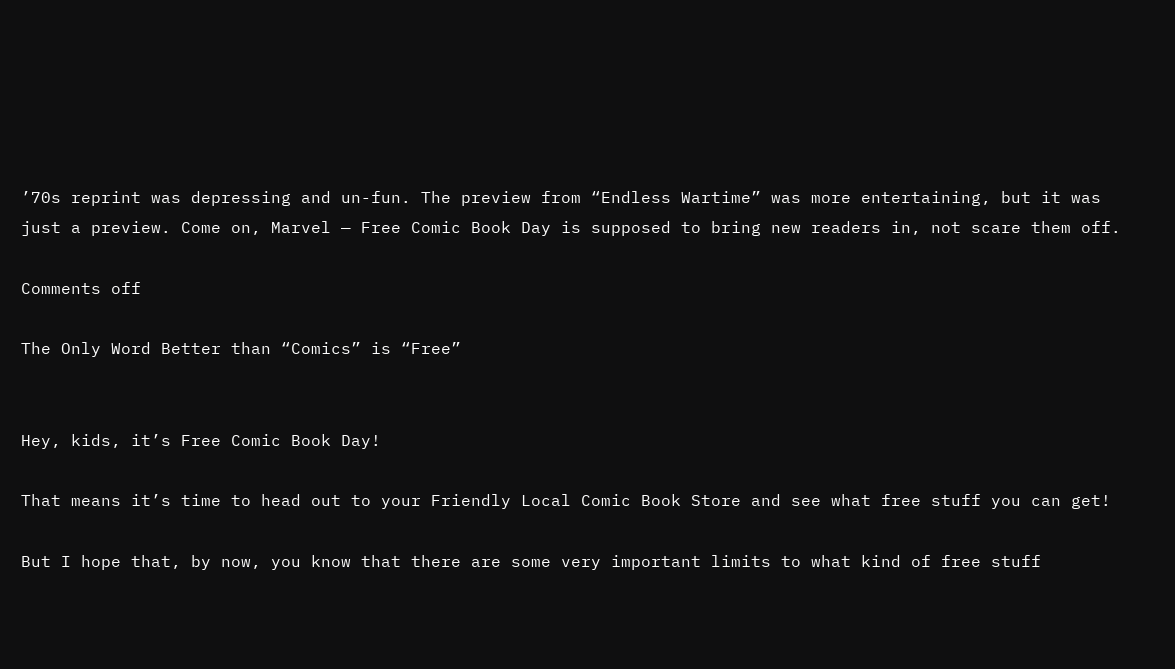’70s reprint was depressing and un-fun. The preview from “Endless Wartime” was more entertaining, but it was just a preview. Come on, Marvel — Free Comic Book Day is supposed to bring new readers in, not scare them off.

Comments off

The Only Word Better than “Comics” is “Free”


Hey, kids, it’s Free Comic Book Day!

That means it’s time to head out to your Friendly Local Comic Book Store and see what free stuff you can get!

But I hope that, by now, you know that there are some very important limits to what kind of free stuff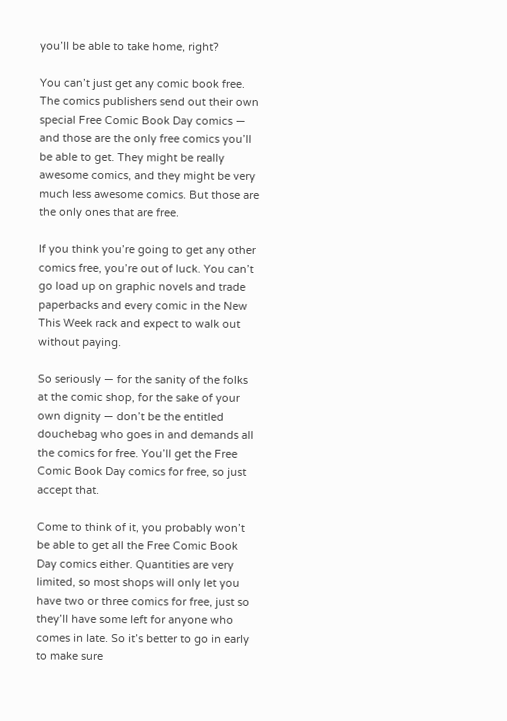you’ll be able to take home, right?

You can’t just get any comic book free. The comics publishers send out their own special Free Comic Book Day comics — and those are the only free comics you’ll be able to get. They might be really awesome comics, and they might be very much less awesome comics. But those are the only ones that are free.

If you think you’re going to get any other comics free, you’re out of luck. You can’t go load up on graphic novels and trade paperbacks and every comic in the New This Week rack and expect to walk out without paying.

So seriously — for the sanity of the folks at the comic shop, for the sake of your own dignity — don’t be the entitled douchebag who goes in and demands all the comics for free. You’ll get the Free Comic Book Day comics for free, so just accept that.

Come to think of it, you probably won’t be able to get all the Free Comic Book Day comics either. Quantities are very limited, so most shops will only let you have two or three comics for free, just so they’ll have some left for anyone who comes in late. So it’s better to go in early to make sure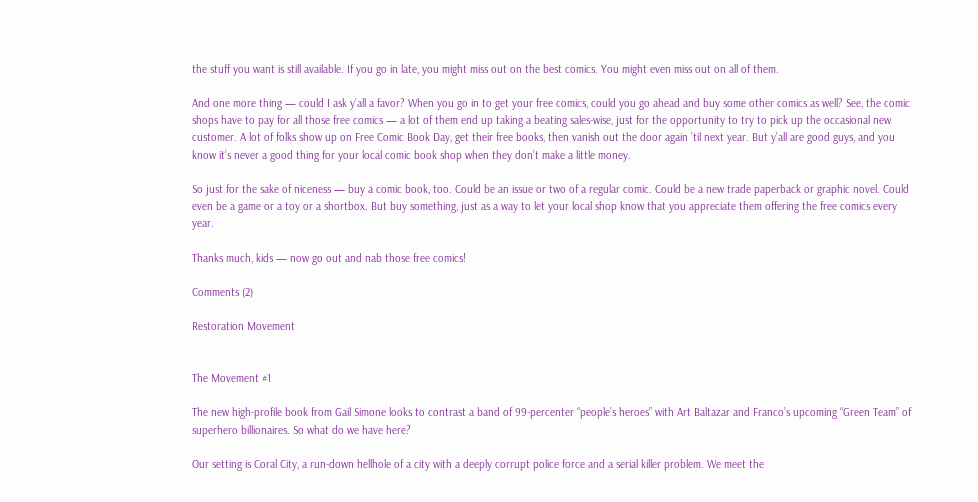the stuff you want is still available. If you go in late, you might miss out on the best comics. You might even miss out on all of them.

And one more thing — could I ask y’all a favor? When you go in to get your free comics, could you go ahead and buy some other comics as well? See, the comic shops have to pay for all those free comics — a lot of them end up taking a beating sales-wise, just for the opportunity to try to pick up the occasional new customer. A lot of folks show up on Free Comic Book Day, get their free books, then vanish out the door again ’til next year. But y’all are good guys, and you know it’s never a good thing for your local comic book shop when they don’t make a little money.

So just for the sake of niceness — buy a comic book, too. Could be an issue or two of a regular comic. Could be a new trade paperback or graphic novel. Could even be a game or a toy or a shortbox. But buy something, just as a way to let your local shop know that you appreciate them offering the free comics every year.

Thanks much, kids — now go out and nab those free comics!

Comments (2)

Restoration Movement


The Movement #1

The new high-profile book from Gail Simone looks to contrast a band of 99-percenter “people’s heroes” with Art Baltazar and Franco’s upcoming “Green Team” of superhero billionaires. So what do we have here?

Our setting is Coral City, a run-down hellhole of a city with a deeply corrupt police force and a serial killer problem. We meet the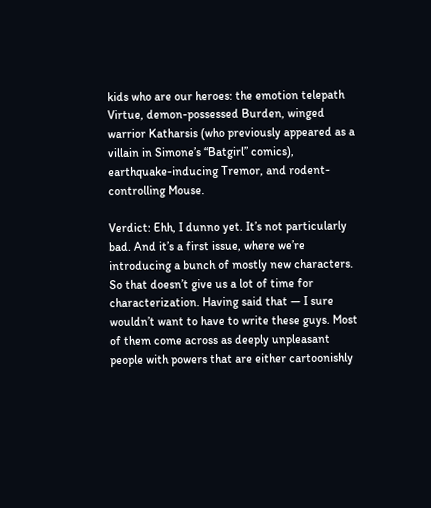kids who are our heroes: the emotion telepath Virtue, demon-possessed Burden, winged warrior Katharsis (who previously appeared as a villain in Simone’s “Batgirl” comics), earthquake-inducing Tremor, and rodent-controlling Mouse.

Verdict: Ehh, I dunno yet. It’s not particularly bad. And it’s a first issue, where we’re introducing a bunch of mostly new characters. So that doesn’t give us a lot of time for characterization. Having said that — I sure wouldn’t want to have to write these guys. Most of them come across as deeply unpleasant people with powers that are either cartoonishly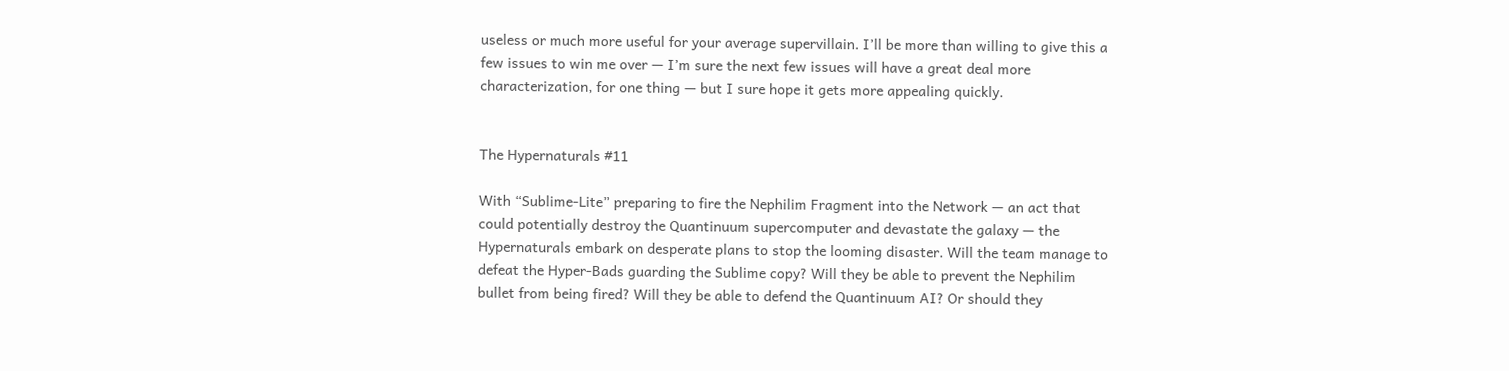useless or much more useful for your average supervillain. I’ll be more than willing to give this a few issues to win me over — I’m sure the next few issues will have a great deal more characterization, for one thing — but I sure hope it gets more appealing quickly.


The Hypernaturals #11

With “Sublime-Lite” preparing to fire the Nephilim Fragment into the Network — an act that could potentially destroy the Quantinuum supercomputer and devastate the galaxy — the Hypernaturals embark on desperate plans to stop the looming disaster. Will the team manage to defeat the Hyper-Bads guarding the Sublime copy? Will they be able to prevent the Nephilim bullet from being fired? Will they be able to defend the Quantinuum AI? Or should they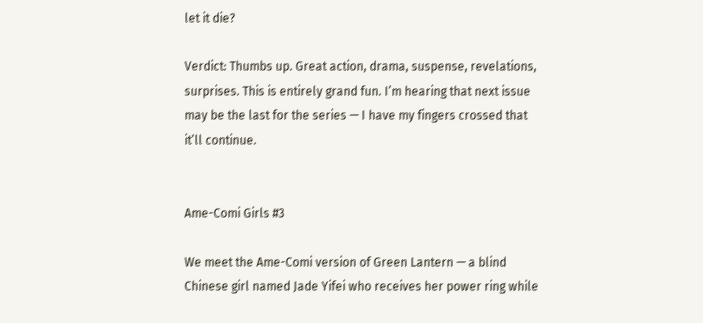let it die?

Verdict: Thumbs up. Great action, drama, suspense, revelations, surprises. This is entirely grand fun. I’m hearing that next issue may be the last for the series — I have my fingers crossed that it’ll continue.


Ame-Comi Girls #3

We meet the Ame-Comi version of Green Lantern — a blind Chinese girl named Jade Yifei who receives her power ring while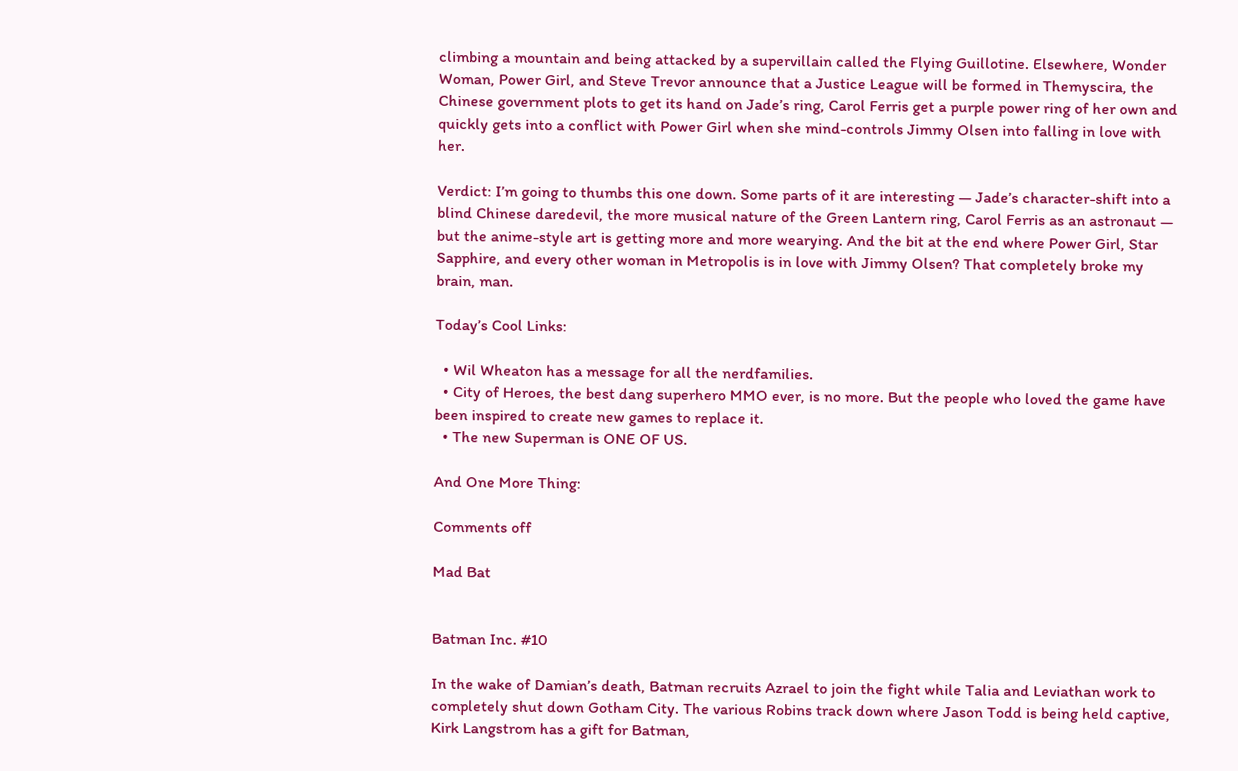climbing a mountain and being attacked by a supervillain called the Flying Guillotine. Elsewhere, Wonder Woman, Power Girl, and Steve Trevor announce that a Justice League will be formed in Themyscira, the Chinese government plots to get its hand on Jade’s ring, Carol Ferris get a purple power ring of her own and quickly gets into a conflict with Power Girl when she mind-controls Jimmy Olsen into falling in love with her.

Verdict: I’m going to thumbs this one down. Some parts of it are interesting — Jade’s character-shift into a blind Chinese daredevil, the more musical nature of the Green Lantern ring, Carol Ferris as an astronaut — but the anime-style art is getting more and more wearying. And the bit at the end where Power Girl, Star Sapphire, and every other woman in Metropolis is in love with Jimmy Olsen? That completely broke my brain, man.

Today’s Cool Links:

  • Wil Wheaton has a message for all the nerdfamilies.
  • City of Heroes, the best dang superhero MMO ever, is no more. But the people who loved the game have been inspired to create new games to replace it.
  • The new Superman is ONE OF US.

And One More Thing:

Comments off

Mad Bat


Batman Inc. #10

In the wake of Damian’s death, Batman recruits Azrael to join the fight while Talia and Leviathan work to completely shut down Gotham City. The various Robins track down where Jason Todd is being held captive, Kirk Langstrom has a gift for Batman,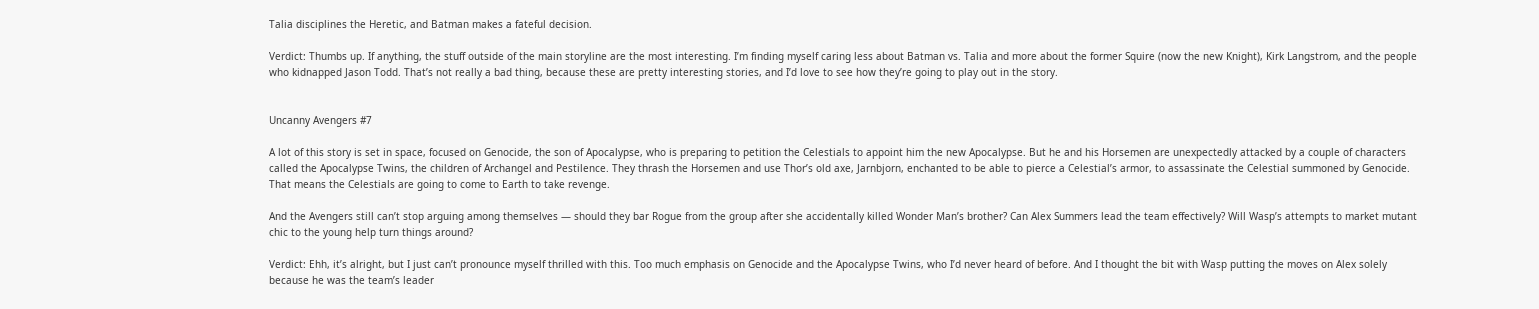Talia disciplines the Heretic, and Batman makes a fateful decision.

Verdict: Thumbs up. If anything, the stuff outside of the main storyline are the most interesting. I’m finding myself caring less about Batman vs. Talia and more about the former Squire (now the new Knight), Kirk Langstrom, and the people who kidnapped Jason Todd. That’s not really a bad thing, because these are pretty interesting stories, and I’d love to see how they’re going to play out in the story.


Uncanny Avengers #7

A lot of this story is set in space, focused on Genocide, the son of Apocalypse, who is preparing to petition the Celestials to appoint him the new Apocalypse. But he and his Horsemen are unexpectedly attacked by a couple of characters called the Apocalypse Twins, the children of Archangel and Pestilence. They thrash the Horsemen and use Thor’s old axe, Jarnbjorn, enchanted to be able to pierce a Celestial’s armor, to assassinate the Celestial summoned by Genocide. That means the Celestials are going to come to Earth to take revenge.

And the Avengers still can’t stop arguing among themselves — should they bar Rogue from the group after she accidentally killed Wonder Man’s brother? Can Alex Summers lead the team effectively? Will Wasp’s attempts to market mutant chic to the young help turn things around?

Verdict: Ehh, it’s alright, but I just can’t pronounce myself thrilled with this. Too much emphasis on Genocide and the Apocalypse Twins, who I’d never heard of before. And I thought the bit with Wasp putting the moves on Alex solely because he was the team’s leader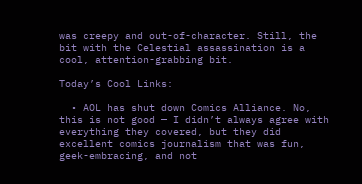was creepy and out-of-character. Still, the bit with the Celestial assassination is a cool, attention-grabbing bit.

Today’s Cool Links:

  • AOL has shut down Comics Alliance. No, this is not good — I didn’t always agree with everything they covered, but they did excellent comics journalism that was fun, geek-embracing, and not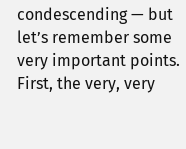condescending — but let’s remember some very important points. First, the very, very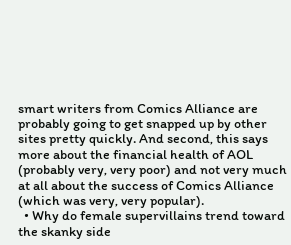smart writers from Comics Alliance are probably going to get snapped up by other sites pretty quickly. And second, this says more about the financial health of AOL (probably very, very poor) and not very much at all about the success of Comics Alliance (which was very, very popular).
  • Why do female supervillains trend toward the skanky side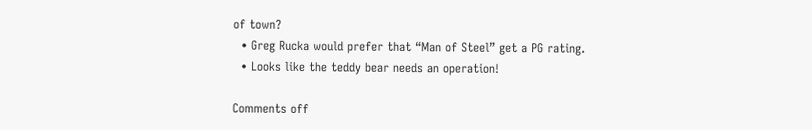of town?
  • Greg Rucka would prefer that “Man of Steel” get a PG rating.
  • Looks like the teddy bear needs an operation!

Comments off